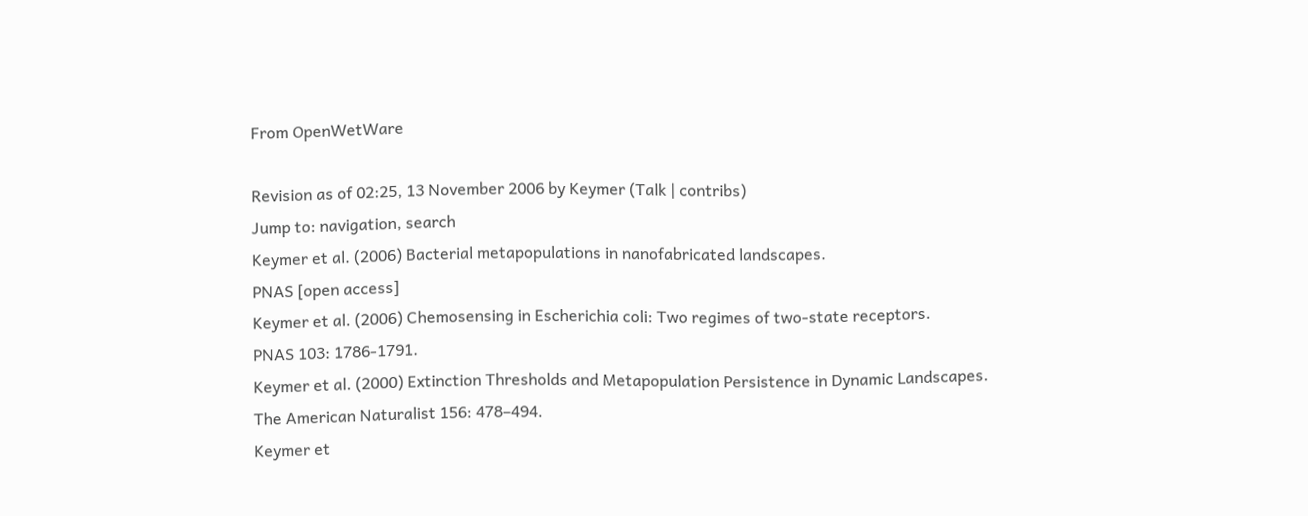From OpenWetWare

Revision as of 02:25, 13 November 2006 by Keymer (Talk | contribs)
Jump to: navigation, search
Keymer et al. (2006) Bacterial metapopulations in nanofabricated landscapes.
PNAS [open access]
Keymer et al. (2006) Chemosensing in Escherichia coli: Two regimes of two-state receptors.
PNAS 103: 1786-1791.
Keymer et al. (2000) Extinction Thresholds and Metapopulation Persistence in Dynamic Landscapes.
The American Naturalist 156: 478–494.
Keymer et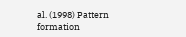al. (1998) Pattern formation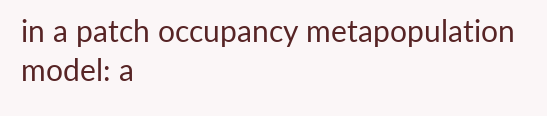in a patch occupancy metapopulation model: a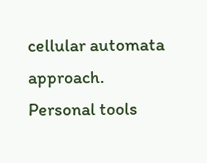cellular automata approach.
Personal tools